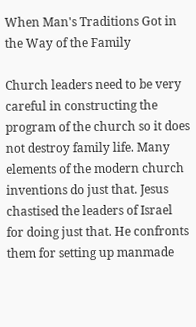When Man's Traditions Got in the Way of the Family

Church leaders need to be very careful in constructing the program of the church so it does not destroy family life. Many elements of the modern church inventions do just that. Jesus chastised the leaders of Israel for doing just that. He confronts them for setting up manmade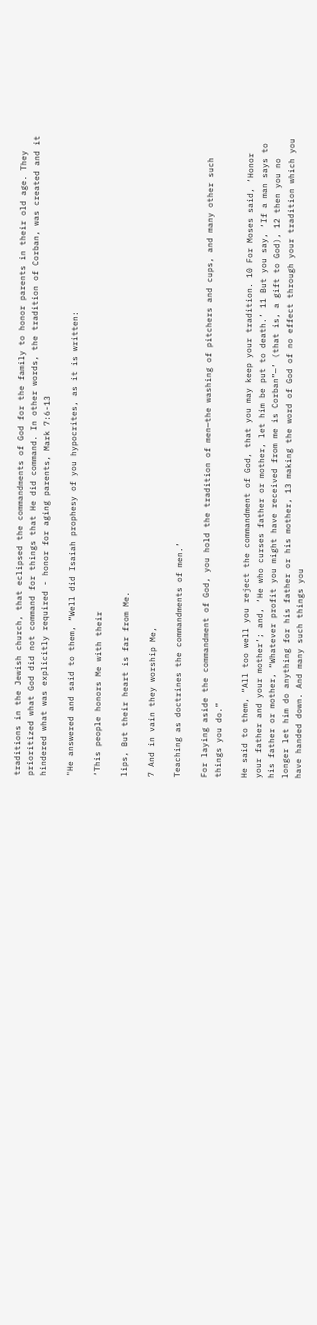traditions in the Jewish church, that eclipsed the commandments of God for the family to honor parents in their old age. They prioritized what God did not command for things that He did command. In other words, the tradition of Corban, was created and it hindered what was explicitly required - honor for aging parents, Mark 7:6-13

"He answered and said to them, “Well did Isaiah prophesy of you hypocrites, as it is written:

‘This people honors Me with their

lips, But their heart is far from Me.

7 And in vain they worship Me,

Teaching as doctrines the commandments of men.’

For laying aside the commandment of God, you hold the tradition of men—the washing of pitchers and cups, and many other such things you do.”

He said to them, “All too well you reject the commandment of God, that you may keep your tradition. 10 For Moses said, ‘Honor your father and your mother’; and, ‘He who curses father or mother, let him be put to death.’ 11 But you say, ‘If a man says to his father or mother, “Whatever profit you might have received from me is Corban”—’ (that is, a gift to God), 12 then you no longer let him do anything for his father or his mother, 13 making the word of God of no effect through your tradition which you have handed down. And many such things you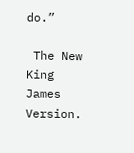do.”

 The New King James Version.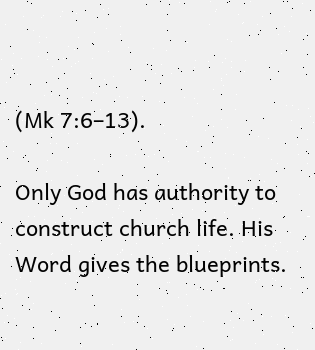(Mk 7:6–13).

Only God has authority to construct church life. His Word gives the blueprints.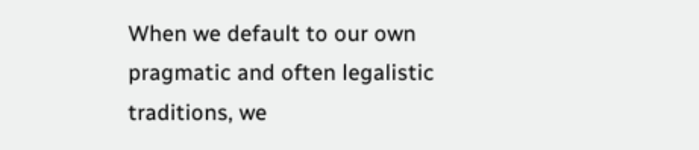When we default to our own pragmatic and often legalistic traditions, we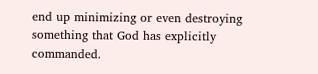end up minimizing or even destroying something that God has explicitly commanded.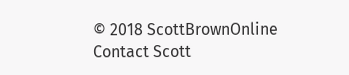© 2018 ScottBrownOnline
Contact Scott